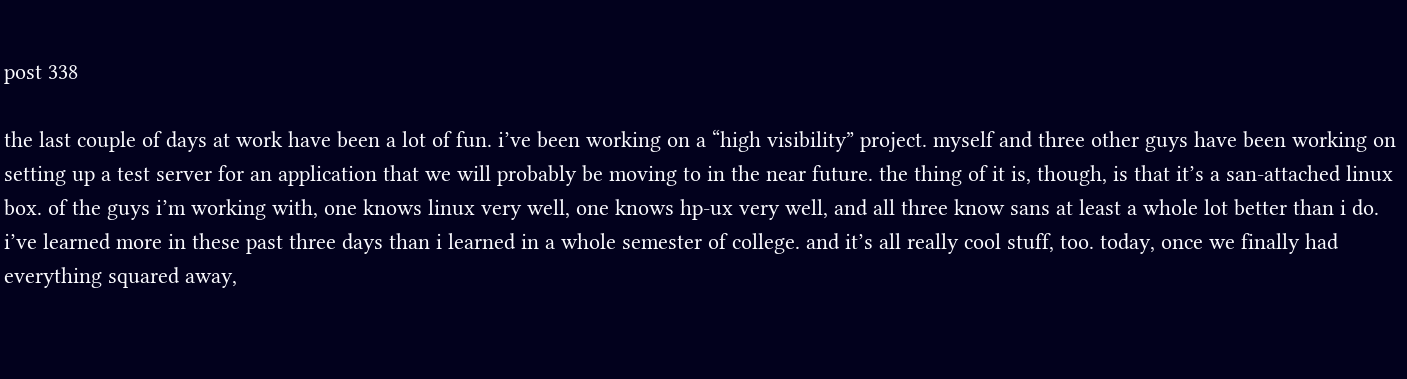post 338

the last couple of days at work have been a lot of fun. i’ve been working on a “high visibility” project. myself and three other guys have been working on setting up a test server for an application that we will probably be moving to in the near future. the thing of it is, though, is that it’s a san-attached linux box. of the guys i’m working with, one knows linux very well, one knows hp-ux very well, and all three know sans at least a whole lot better than i do. i’ve learned more in these past three days than i learned in a whole semester of college. and it’s all really cool stuff, too. today, once we finally had everything squared away,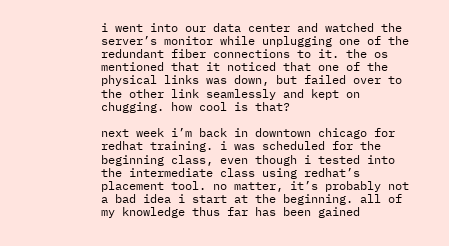i went into our data center and watched the server’s monitor while unplugging one of the redundant fiber connections to it. the os mentioned that it noticed that one of the physical links was down, but failed over to the other link seamlessly and kept on chugging. how cool is that?

next week i’m back in downtown chicago for redhat training. i was scheduled for the beginning class, even though i tested into the intermediate class using redhat’s placement tool. no matter, it’s probably not a bad idea i start at the beginning. all of my knowledge thus far has been gained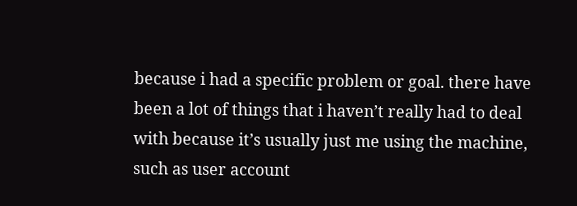because i had a specific problem or goal. there have been a lot of things that i haven’t really had to deal with because it’s usually just me using the machine, such as user account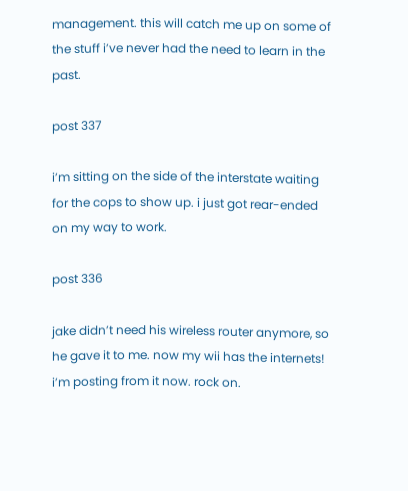management. this will catch me up on some of the stuff i’ve never had the need to learn in the past.

post 337

i’m sitting on the side of the interstate waiting for the cops to show up. i just got rear-ended on my way to work.

post 336

jake didn’t need his wireless router anymore, so he gave it to me. now my wii has the internets! i’m posting from it now. rock on.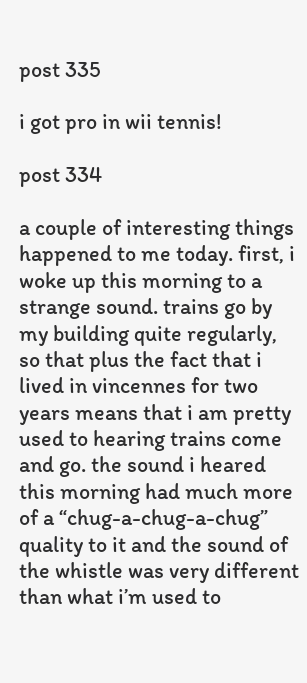post 335

i got pro in wii tennis!

post 334

a couple of interesting things happened to me today. first, i woke up this morning to a strange sound. trains go by my building quite regularly, so that plus the fact that i lived in vincennes for two years means that i am pretty used to hearing trains come and go. the sound i heared this morning had much more of a “chug-a-chug-a-chug” quality to it and the sound of the whistle was very different than what i’m used to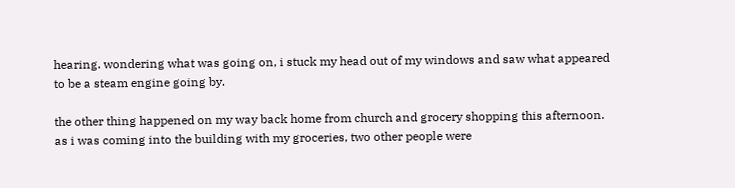hearing. wondering what was going on, i stuck my head out of my windows and saw what appeared to be a steam engine going by.

the other thing happened on my way back home from church and grocery shopping this afternoon. as i was coming into the building with my groceries, two other people were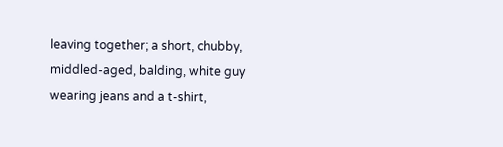leaving together; a short, chubby, middled-aged, balding, white guy wearing jeans and a t-shirt,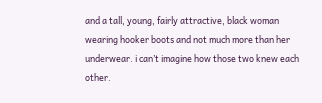and a tall, young, fairly attractive, black woman wearing hooker boots and not much more than her underwear. i can’t imagine how those two knew each other.